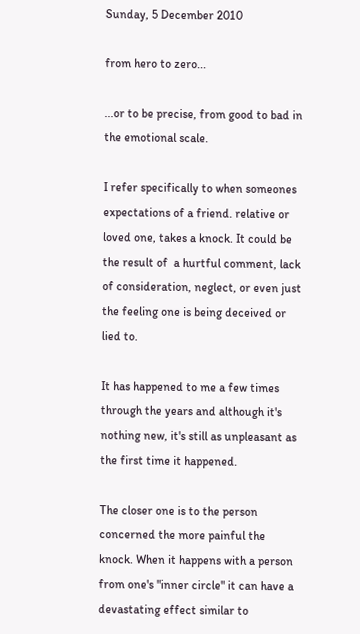Sunday, 5 December 2010

from hero to zero...

...or to be precise, from good to bad in the emotional scale.

I refer specifically to when someones expectations of a friend. relative or loved one, takes a knock. It could be the result of  a hurtful comment, lack of consideration, neglect, or even just the feeling one is being deceived or lied to.

It has happened to me a few times through the years and although it's nothing new, it's still as unpleasant as the first time it happened.

The closer one is to the person concerned the more painful the knock. When it happens with a person from one's "inner circle" it can have a devastating effect similar to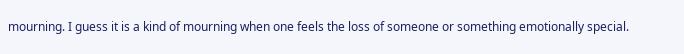mourning. I guess it is a kind of mourning when one feels the loss of someone or something emotionally special.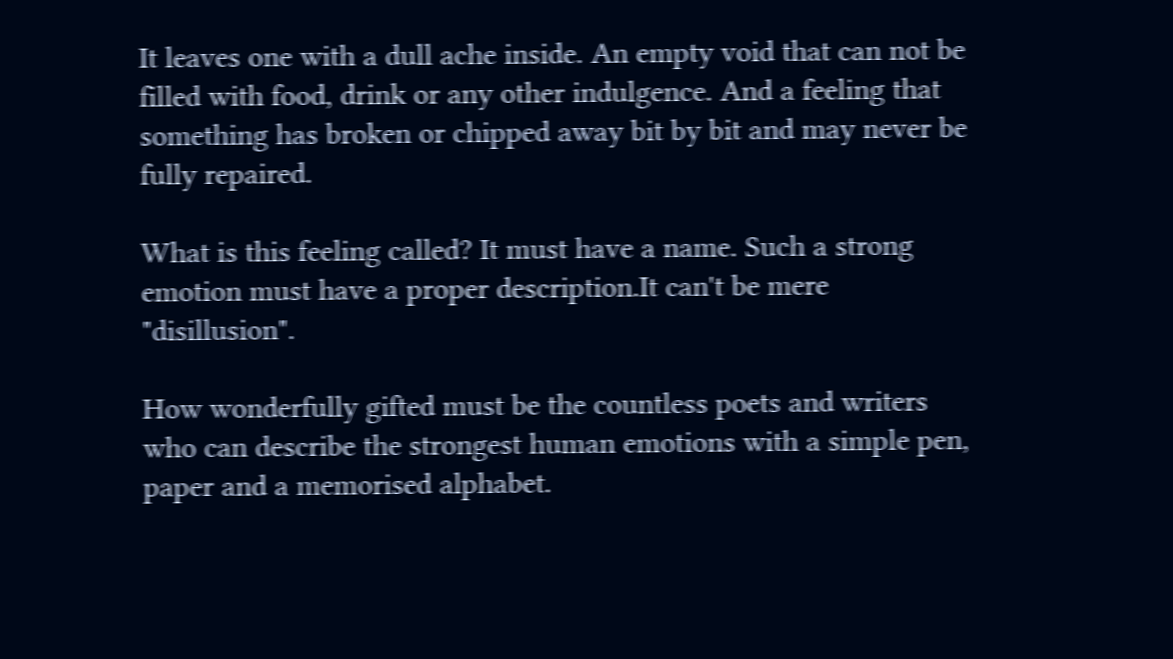It leaves one with a dull ache inside. An empty void that can not be filled with food, drink or any other indulgence. And a feeling that something has broken or chipped away bit by bit and may never be fully repaired.

What is this feeling called? It must have a name. Such a strong emotion must have a proper description.It can't be mere "disillusion".

How wonderfully gifted must be the countless poets and writers who can describe the strongest human emotions with a simple pen, paper and a memorised alphabet.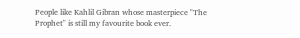People like Kahlil Gibran whose masterpiece "The Prophet" is still my favourite book ever.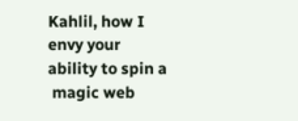Kahlil, how I envy your ability to spin a
 magic web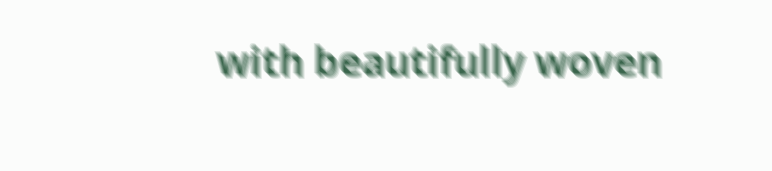with beautifully woven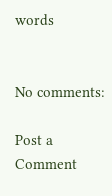words


No comments:

Post a Comment